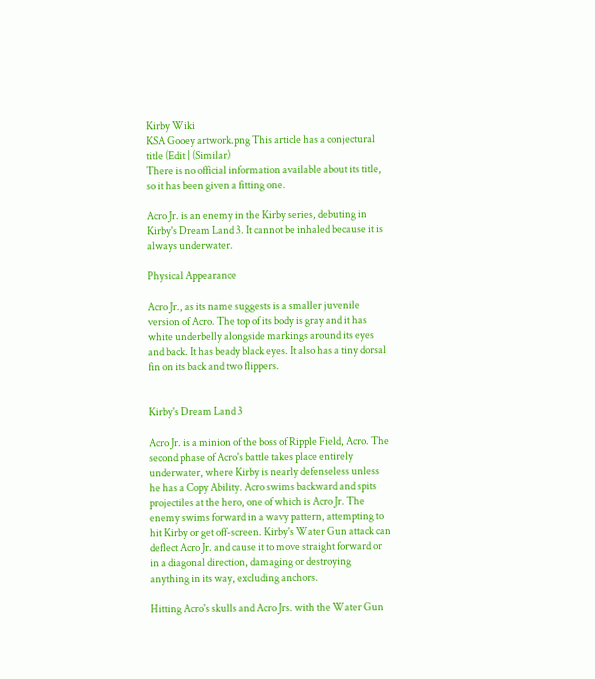Kirby Wiki
KSA Gooey artwork.png This article has a conjectural title (Edit | (Similar)
There is no official information available about its title, so it has been given a fitting one.

Acro Jr. is an enemy in the Kirby series, debuting in Kirby's Dream Land 3. It cannot be inhaled because it is always underwater.

Physical Appearance

Acro Jr., as its name suggests is a smaller juvenile version of Acro. The top of its body is gray and it has white underbelly alongside markings around its eyes and back. It has beady black eyes. It also has a tiny dorsal fin on its back and two flippers.


Kirby's Dream Land 3

Acro Jr. is a minion of the boss of Ripple Field, Acro. The second phase of Acro's battle takes place entirely underwater, where Kirby is nearly defenseless unless he has a Copy Ability. Acro swims backward and spits projectiles at the hero, one of which is Acro Jr. The enemy swims forward in a wavy pattern, attempting to hit Kirby or get off-screen. Kirby's Water Gun attack can deflect Acro Jr. and cause it to move straight forward or in a diagonal direction, damaging or destroying anything in its way, excluding anchors.

Hitting Acro's skulls and Acro Jrs. with the Water Gun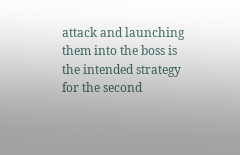attack and launching them into the boss is the intended strategy for the second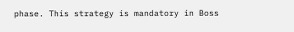phase. This strategy is mandatory in Boss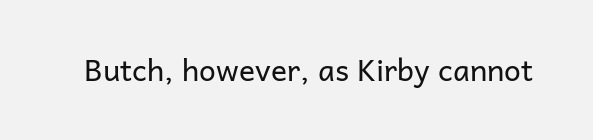Butch, however, as Kirby cannot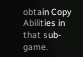obtain Copy Abilities in that sub-game.